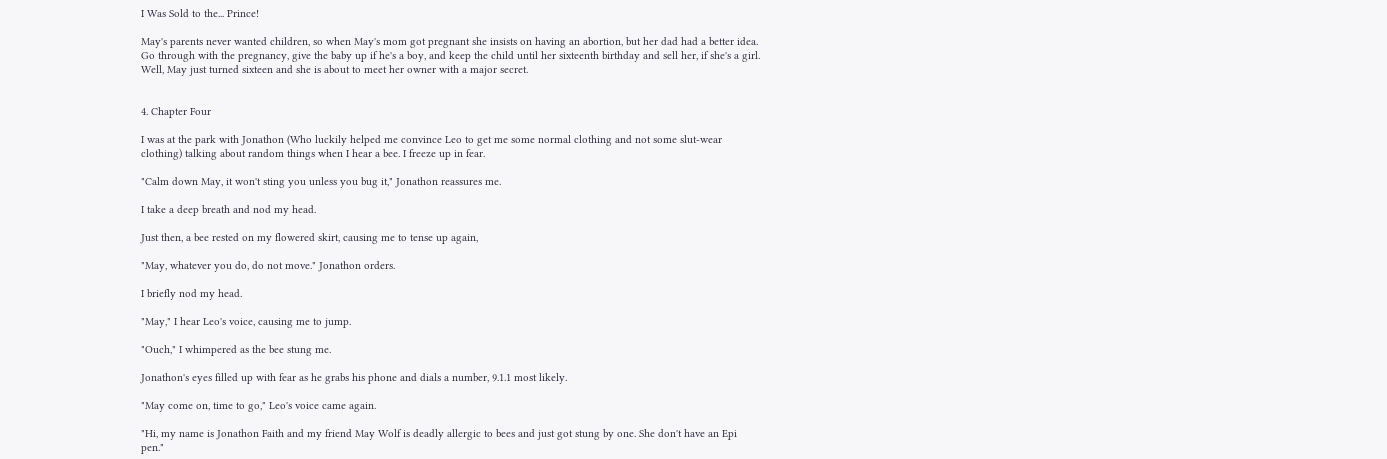I Was Sold to the... Prince!

May's parents never wanted children, so when May's mom got pregnant she insists on having an abortion, but her dad had a better idea. Go through with the pregnancy, give the baby up if he's a boy, and keep the child until her sixteenth birthday and sell her, if she's a girl.
Well, May just turned sixteen and she is about to meet her owner with a major secret.


4. Chapter Four

I was at the park with Jonathon (Who luckily helped me convince Leo to get me some normal clothing and not some slut-wear clothing) talking about random things when I hear a bee. I freeze up in fear.

"Calm down May, it won't sting you unless you bug it," Jonathon reassures me.

I take a deep breath and nod my head.

Just then, a bee rested on my flowered skirt, causing me to tense up again,

"May, whatever you do, do not move." Jonathon orders.

I briefly nod my head.

"May," I hear Leo's voice, causing me to jump.

"Ouch," I whimpered as the bee stung me.

Jonathon's eyes filled up with fear as he grabs his phone and dials a number, 9.1.1 most likely.

"May come on, time to go," Leo's voice came again.

"Hi, my name is Jonathon Faith and my friend May Wolf is deadly allergic to bees and just got stung by one. She don't have an Epi pen."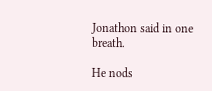Jonathon said in one breath.

He nods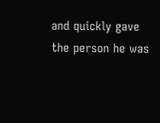and quickly gave the person he was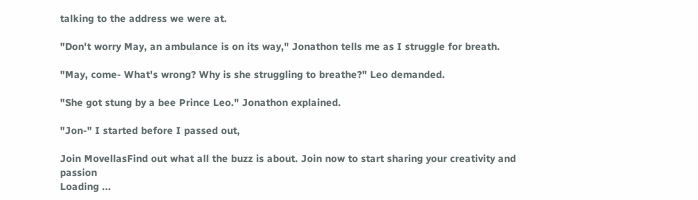talking to the address we were at.

"Don't worry May, an ambulance is on its way," Jonathon tells me as I struggle for breath.

"May, come- What's wrong? Why is she struggling to breathe?" Leo demanded.

"She got stung by a bee Prince Leo." Jonathon explained.

"Jon-" I started before I passed out,

Join MovellasFind out what all the buzz is about. Join now to start sharing your creativity and passion
Loading ...